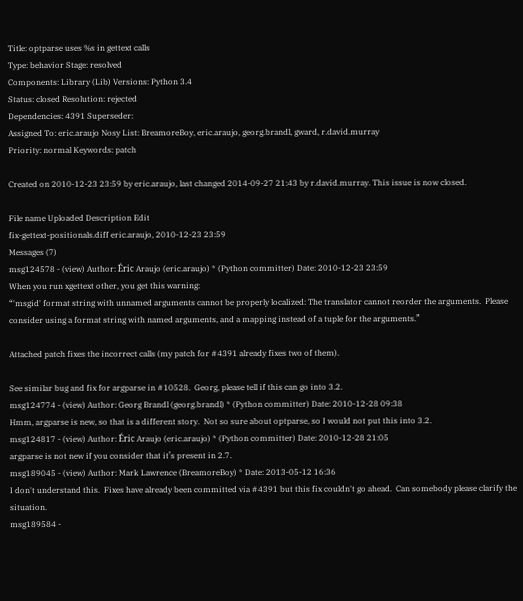Title: optparse uses %s in gettext calls
Type: behavior Stage: resolved
Components: Library (Lib) Versions: Python 3.4
Status: closed Resolution: rejected
Dependencies: 4391 Superseder:
Assigned To: eric.araujo Nosy List: BreamoreBoy, eric.araujo, georg.brandl, gward, r.david.murray
Priority: normal Keywords: patch

Created on 2010-12-23 23:59 by eric.araujo, last changed 2014-09-27 21:43 by r.david.murray. This issue is now closed.

File name Uploaded Description Edit
fix-gettext-positionals.diff eric.araujo, 2010-12-23 23:59
Messages (7)
msg124578 - (view) Author: Éric Araujo (eric.araujo) * (Python committer) Date: 2010-12-23 23:59
When you run xgettext other, you get this warning:
“'msgid' format string with unnamed arguments cannot be properly localized: The translator cannot reorder the arguments.  Please consider using a format string with named arguments, and a mapping instead of a tuple for the arguments.”

Attached patch fixes the incorrect calls (my patch for #4391 already fixes two of them).

See similar bug and fix for argparse in #10528.  Georg, please tell if this can go into 3.2.
msg124774 - (view) Author: Georg Brandl (georg.brandl) * (Python committer) Date: 2010-12-28 09:38
Hmm, argparse is new, so that is a different story.  Not so sure about optparse, so I would not put this into 3.2.
msg124817 - (view) Author: Éric Araujo (eric.araujo) * (Python committer) Date: 2010-12-28 21:05
argparse is not new if you consider that it’s present in 2.7.
msg189045 - (view) Author: Mark Lawrence (BreamoreBoy) * Date: 2013-05-12 16:36
I don't understand this.  Fixes have already been committed via #4391 but this fix couldn't go ahead.  Can somebody please clarify the situation.
msg189584 -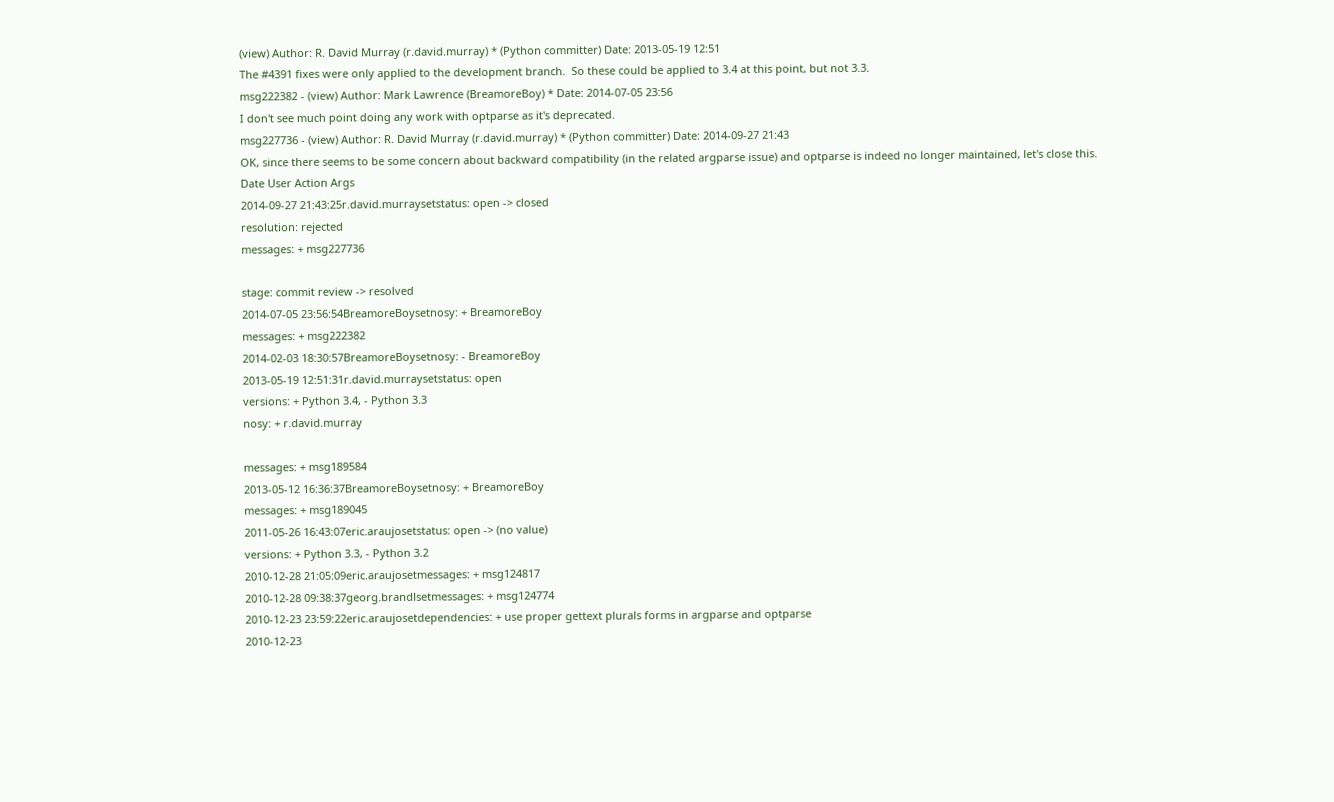(view) Author: R. David Murray (r.david.murray) * (Python committer) Date: 2013-05-19 12:51
The #4391 fixes were only applied to the development branch.  So these could be applied to 3.4 at this point, but not 3.3.
msg222382 - (view) Author: Mark Lawrence (BreamoreBoy) * Date: 2014-07-05 23:56
I don't see much point doing any work with optparse as it's deprecated.
msg227736 - (view) Author: R. David Murray (r.david.murray) * (Python committer) Date: 2014-09-27 21:43
OK, since there seems to be some concern about backward compatibility (in the related argparse issue) and optparse is indeed no longer maintained, let's close this.
Date User Action Args
2014-09-27 21:43:25r.david.murraysetstatus: open -> closed
resolution: rejected
messages: + msg227736

stage: commit review -> resolved
2014-07-05 23:56:54BreamoreBoysetnosy: + BreamoreBoy
messages: + msg222382
2014-02-03 18:30:57BreamoreBoysetnosy: - BreamoreBoy
2013-05-19 12:51:31r.david.murraysetstatus: open
versions: + Python 3.4, - Python 3.3
nosy: + r.david.murray

messages: + msg189584
2013-05-12 16:36:37BreamoreBoysetnosy: + BreamoreBoy
messages: + msg189045
2011-05-26 16:43:07eric.araujosetstatus: open -> (no value)
versions: + Python 3.3, - Python 3.2
2010-12-28 21:05:09eric.araujosetmessages: + msg124817
2010-12-28 09:38:37georg.brandlsetmessages: + msg124774
2010-12-23 23:59:22eric.araujosetdependencies: + use proper gettext plurals forms in argparse and optparse
2010-12-23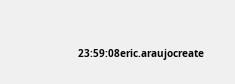23:59:08eric.araujocreate